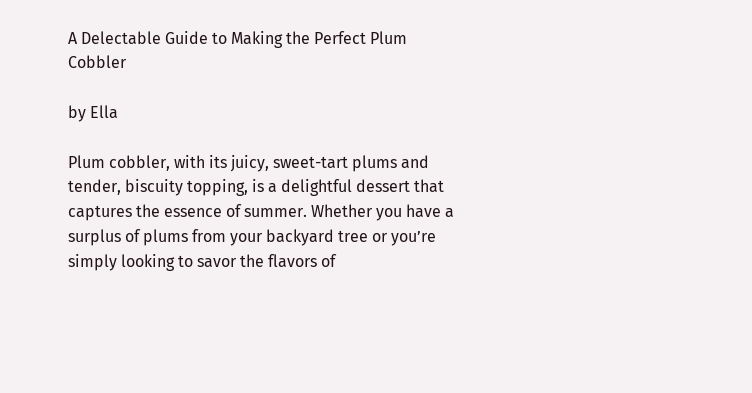A Delectable Guide to Making the Perfect Plum Cobbler

by Ella

Plum cobbler, with its juicy, sweet-tart plums and tender, biscuity topping, is a delightful dessert that captures the essence of summer. Whether you have a surplus of plums from your backyard tree or you’re simply looking to savor the flavors of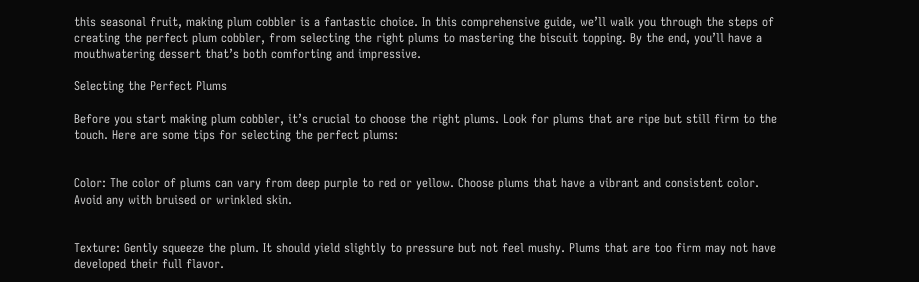this seasonal fruit, making plum cobbler is a fantastic choice. In this comprehensive guide, we’ll walk you through the steps of creating the perfect plum cobbler, from selecting the right plums to mastering the biscuit topping. By the end, you’ll have a mouthwatering dessert that’s both comforting and impressive.

Selecting the Perfect Plums

Before you start making plum cobbler, it’s crucial to choose the right plums. Look for plums that are ripe but still firm to the touch. Here are some tips for selecting the perfect plums:


Color: The color of plums can vary from deep purple to red or yellow. Choose plums that have a vibrant and consistent color. Avoid any with bruised or wrinkled skin.


Texture: Gently squeeze the plum. It should yield slightly to pressure but not feel mushy. Plums that are too firm may not have developed their full flavor.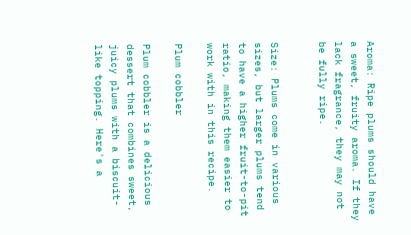Aroma: Ripe plums should have a sweet, fruity aroma. If they lack fragrance, they may not be fully ripe.


Size: Plums come in various sizes, but larger plums tend to have a higher fruit-to-pit ratio, making them easier to work with in this recipe.

Plum cobbler

Plum cobbler is a delicious dessert that combines sweet, juicy plums with a biscuit-like topping. Here's a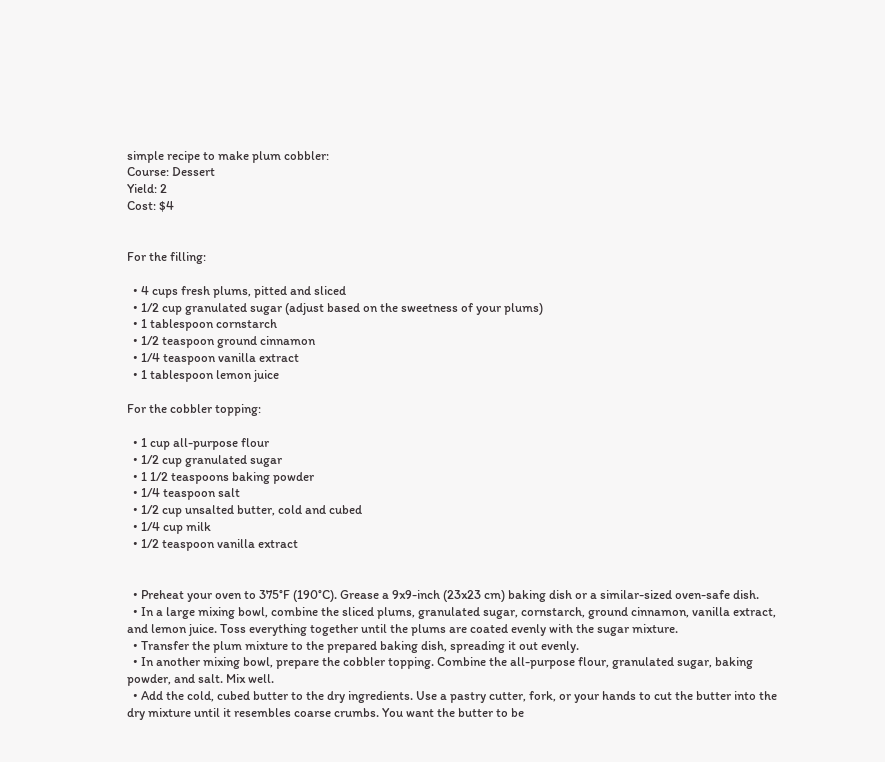simple recipe to make plum cobbler:
Course: Dessert
Yield: 2
Cost: $4


For the filling:

  • 4 cups fresh plums, pitted and sliced
  • 1/2 cup granulated sugar (adjust based on the sweetness of your plums)
  • 1 tablespoon cornstarch
  • 1/2 teaspoon ground cinnamon
  • 1/4 teaspoon vanilla extract
  • 1 tablespoon lemon juice

For the cobbler topping:

  • 1 cup all-purpose flour
  • 1/2 cup granulated sugar
  • 1 1/2 teaspoons baking powder
  • 1/4 teaspoon salt
  • 1/2 cup unsalted butter, cold and cubed
  • 1/4 cup milk
  • 1/2 teaspoon vanilla extract


  • Preheat your oven to 375°F (190°C). Grease a 9x9-inch (23x23 cm) baking dish or a similar-sized oven-safe dish.
  • In a large mixing bowl, combine the sliced plums, granulated sugar, cornstarch, ground cinnamon, vanilla extract, and lemon juice. Toss everything together until the plums are coated evenly with the sugar mixture.
  • Transfer the plum mixture to the prepared baking dish, spreading it out evenly.
  • In another mixing bowl, prepare the cobbler topping. Combine the all-purpose flour, granulated sugar, baking powder, and salt. Mix well.
  • Add the cold, cubed butter to the dry ingredients. Use a pastry cutter, fork, or your hands to cut the butter into the dry mixture until it resembles coarse crumbs. You want the butter to be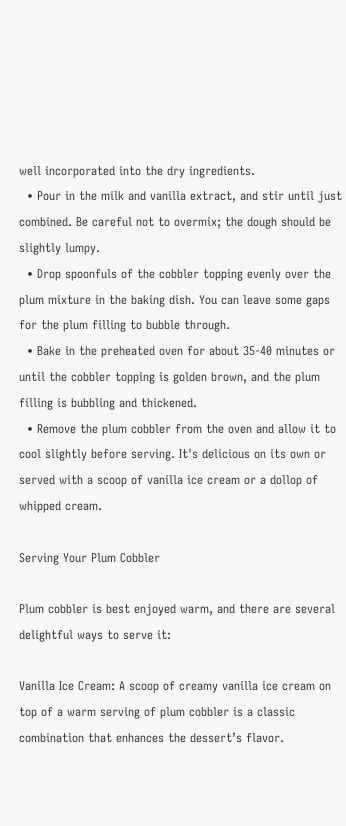well incorporated into the dry ingredients.
  • Pour in the milk and vanilla extract, and stir until just combined. Be careful not to overmix; the dough should be slightly lumpy.
  • Drop spoonfuls of the cobbler topping evenly over the plum mixture in the baking dish. You can leave some gaps for the plum filling to bubble through.
  • Bake in the preheated oven for about 35-40 minutes or until the cobbler topping is golden brown, and the plum filling is bubbling and thickened.
  • Remove the plum cobbler from the oven and allow it to cool slightly before serving. It's delicious on its own or served with a scoop of vanilla ice cream or a dollop of whipped cream.

Serving Your Plum Cobbler

Plum cobbler is best enjoyed warm, and there are several delightful ways to serve it:

Vanilla Ice Cream: A scoop of creamy vanilla ice cream on top of a warm serving of plum cobbler is a classic combination that enhances the dessert’s flavor.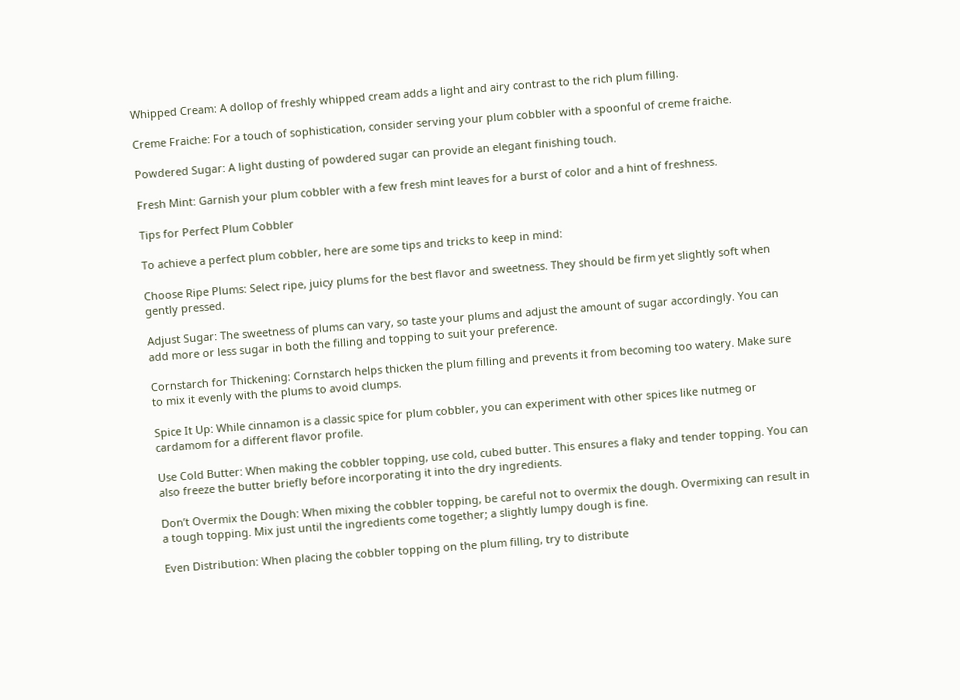Whipped Cream: A dollop of freshly whipped cream adds a light and airy contrast to the rich plum filling.

Creme Fraiche: For a touch of sophistication, consider serving your plum cobbler with a spoonful of creme fraiche.

Powdered Sugar: A light dusting of powdered sugar can provide an elegant finishing touch.

Fresh Mint: Garnish your plum cobbler with a few fresh mint leaves for a burst of color and a hint of freshness.

Tips for Perfect Plum Cobbler

To achieve a perfect plum cobbler, here are some tips and tricks to keep in mind:

Choose Ripe Plums: Select ripe, juicy plums for the best flavor and sweetness. They should be firm yet slightly soft when gently pressed.

Adjust Sugar: The sweetness of plums can vary, so taste your plums and adjust the amount of sugar accordingly. You can add more or less sugar in both the filling and topping to suit your preference.

Cornstarch for Thickening: Cornstarch helps thicken the plum filling and prevents it from becoming too watery. Make sure to mix it evenly with the plums to avoid clumps.

Spice It Up: While cinnamon is a classic spice for plum cobbler, you can experiment with other spices like nutmeg or cardamom for a different flavor profile.

Use Cold Butter: When making the cobbler topping, use cold, cubed butter. This ensures a flaky and tender topping. You can also freeze the butter briefly before incorporating it into the dry ingredients.

Don’t Overmix the Dough: When mixing the cobbler topping, be careful not to overmix the dough. Overmixing can result in a tough topping. Mix just until the ingredients come together; a slightly lumpy dough is fine.

Even Distribution: When placing the cobbler topping on the plum filling, try to distribute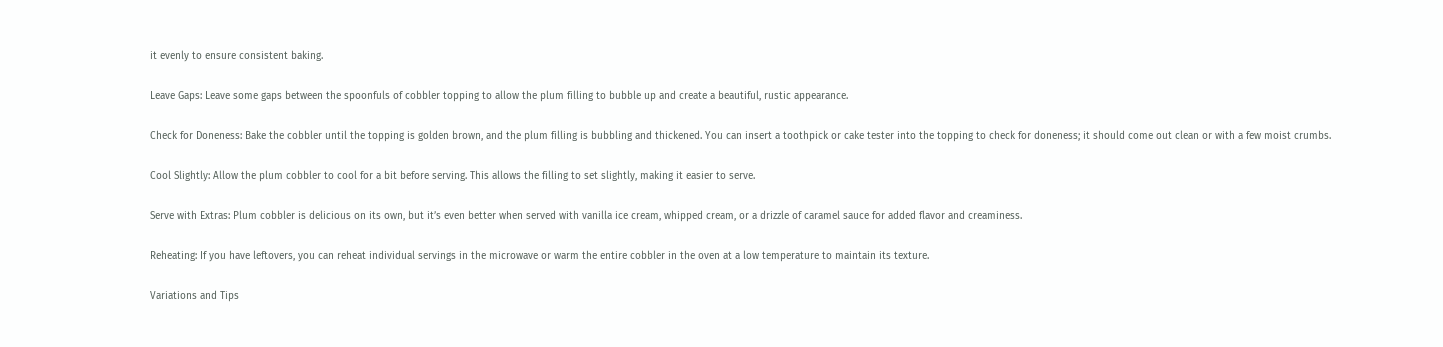it evenly to ensure consistent baking.

Leave Gaps: Leave some gaps between the spoonfuls of cobbler topping to allow the plum filling to bubble up and create a beautiful, rustic appearance.

Check for Doneness: Bake the cobbler until the topping is golden brown, and the plum filling is bubbling and thickened. You can insert a toothpick or cake tester into the topping to check for doneness; it should come out clean or with a few moist crumbs.

Cool Slightly: Allow the plum cobbler to cool for a bit before serving. This allows the filling to set slightly, making it easier to serve.

Serve with Extras: Plum cobbler is delicious on its own, but it’s even better when served with vanilla ice cream, whipped cream, or a drizzle of caramel sauce for added flavor and creaminess.

Reheating: If you have leftovers, you can reheat individual servings in the microwave or warm the entire cobbler in the oven at a low temperature to maintain its texture.

Variations and Tips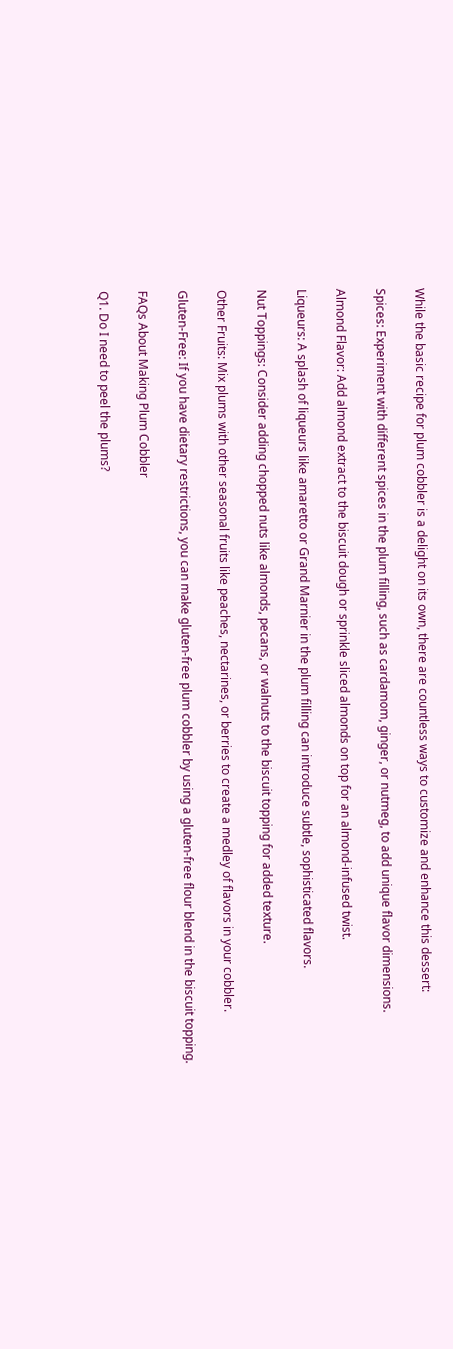While the basic recipe for plum cobbler is a delight on its own, there are countless ways to customize and enhance this dessert:

Spices: Experiment with different spices in the plum filling, such as cardamom, ginger, or nutmeg, to add unique flavor dimensions.

Almond Flavor: Add almond extract to the biscuit dough or sprinkle sliced almonds on top for an almond-infused twist.

Liqueurs: A splash of liqueurs like amaretto or Grand Marnier in the plum filling can introduce subtle, sophisticated flavors.

Nut Toppings: Consider adding chopped nuts like almonds, pecans, or walnuts to the biscuit topping for added texture.

Other Fruits: Mix plums with other seasonal fruits like peaches, nectarines, or berries to create a medley of flavors in your cobbler.

Gluten-Free: If you have dietary restrictions, you can make gluten-free plum cobbler by using a gluten-free flour blend in the biscuit topping.

FAQs About Making Plum Cobbler

Q1. Do I need to peel the plums?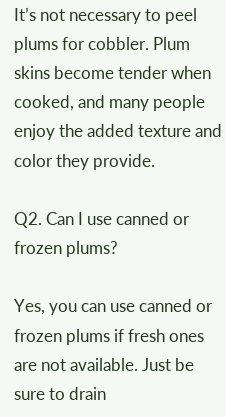It’s not necessary to peel plums for cobbler. Plum skins become tender when cooked, and many people enjoy the added texture and color they provide.

Q2. Can I use canned or frozen plums?

Yes, you can use canned or frozen plums if fresh ones are not available. Just be sure to drain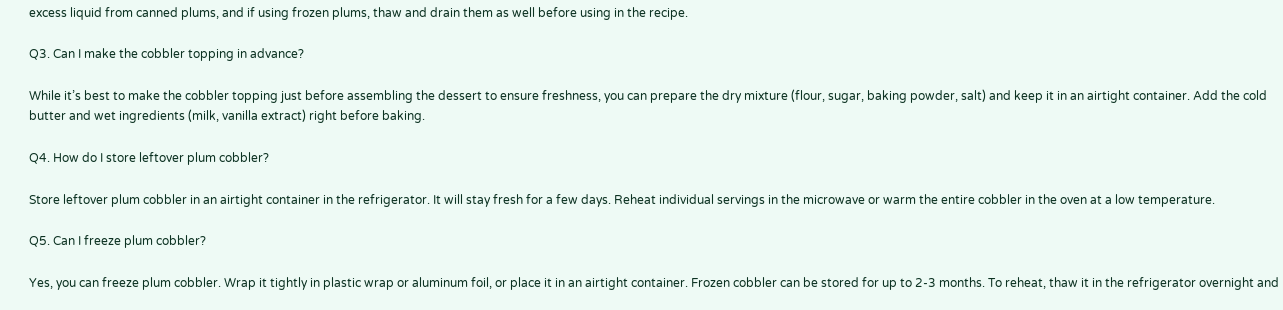excess liquid from canned plums, and if using frozen plums, thaw and drain them as well before using in the recipe.

Q3. Can I make the cobbler topping in advance?

While it’s best to make the cobbler topping just before assembling the dessert to ensure freshness, you can prepare the dry mixture (flour, sugar, baking powder, salt) and keep it in an airtight container. Add the cold butter and wet ingredients (milk, vanilla extract) right before baking.

Q4. How do I store leftover plum cobbler?

Store leftover plum cobbler in an airtight container in the refrigerator. It will stay fresh for a few days. Reheat individual servings in the microwave or warm the entire cobbler in the oven at a low temperature.

Q5. Can I freeze plum cobbler?

Yes, you can freeze plum cobbler. Wrap it tightly in plastic wrap or aluminum foil, or place it in an airtight container. Frozen cobbler can be stored for up to 2-3 months. To reheat, thaw it in the refrigerator overnight and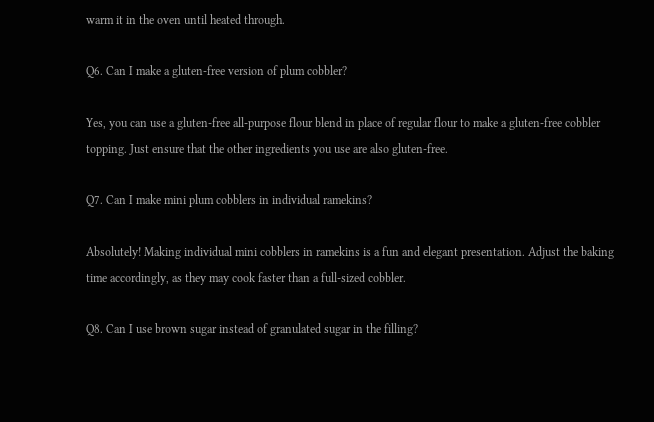warm it in the oven until heated through.

Q6. Can I make a gluten-free version of plum cobbler?

Yes, you can use a gluten-free all-purpose flour blend in place of regular flour to make a gluten-free cobbler topping. Just ensure that the other ingredients you use are also gluten-free.

Q7. Can I make mini plum cobblers in individual ramekins?

Absolutely! Making individual mini cobblers in ramekins is a fun and elegant presentation. Adjust the baking time accordingly, as they may cook faster than a full-sized cobbler.

Q8. Can I use brown sugar instead of granulated sugar in the filling?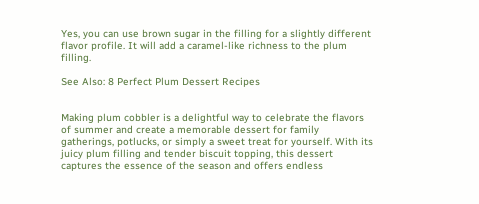Yes, you can use brown sugar in the filling for a slightly different flavor profile. It will add a caramel-like richness to the plum filling.

See Also: 8 Perfect Plum Dessert Recipes


Making plum cobbler is a delightful way to celebrate the flavors of summer and create a memorable dessert for family gatherings, potlucks, or simply a sweet treat for yourself. With its juicy plum filling and tender biscuit topping, this dessert captures the essence of the season and offers endless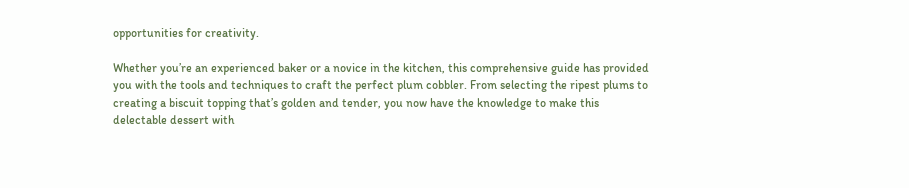opportunities for creativity.

Whether you’re an experienced baker or a novice in the kitchen, this comprehensive guide has provided you with the tools and techniques to craft the perfect plum cobbler. From selecting the ripest plums to creating a biscuit topping that’s golden and tender, you now have the knowledge to make this delectable dessert with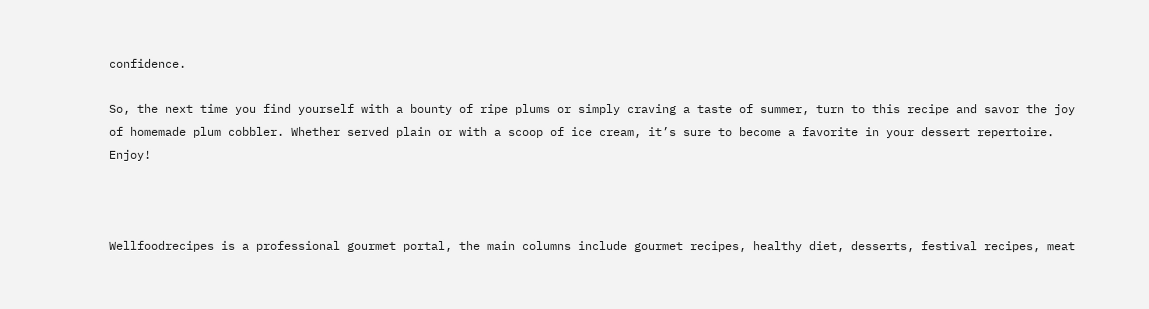confidence.

So, the next time you find yourself with a bounty of ripe plums or simply craving a taste of summer, turn to this recipe and savor the joy of homemade plum cobbler. Whether served plain or with a scoop of ice cream, it’s sure to become a favorite in your dessert repertoire. Enjoy!



Wellfoodrecipes is a professional gourmet portal, the main columns include gourmet recipes, healthy diet, desserts, festival recipes, meat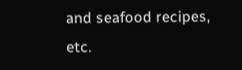and seafood recipes, etc.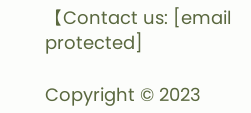【Contact us: [email protected]

Copyright © 2023